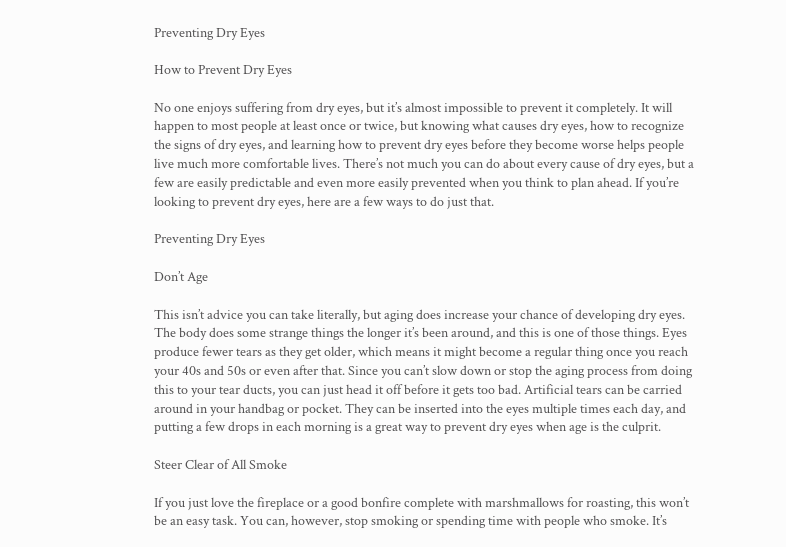Preventing Dry Eyes

How to Prevent Dry Eyes

No one enjoys suffering from dry eyes, but it’s almost impossible to prevent it completely. It will happen to most people at least once or twice, but knowing what causes dry eyes, how to recognize the signs of dry eyes, and learning how to prevent dry eyes before they become worse helps people live much more comfortable lives. There’s not much you can do about every cause of dry eyes, but a few are easily predictable and even more easily prevented when you think to plan ahead. If you’re looking to prevent dry eyes, here are a few ways to do just that.

Preventing Dry Eyes

Don’t Age

This isn’t advice you can take literally, but aging does increase your chance of developing dry eyes. The body does some strange things the longer it’s been around, and this is one of those things. Eyes produce fewer tears as they get older, which means it might become a regular thing once you reach your 40s and 50s or even after that. Since you can’t slow down or stop the aging process from doing this to your tear ducts, you can just head it off before it gets too bad. Artificial tears can be carried around in your handbag or pocket. They can be inserted into the eyes multiple times each day, and putting a few drops in each morning is a great way to prevent dry eyes when age is the culprit.

Steer Clear of All Smoke

If you just love the fireplace or a good bonfire complete with marshmallows for roasting, this won’t be an easy task. You can, however, stop smoking or spending time with people who smoke. It’s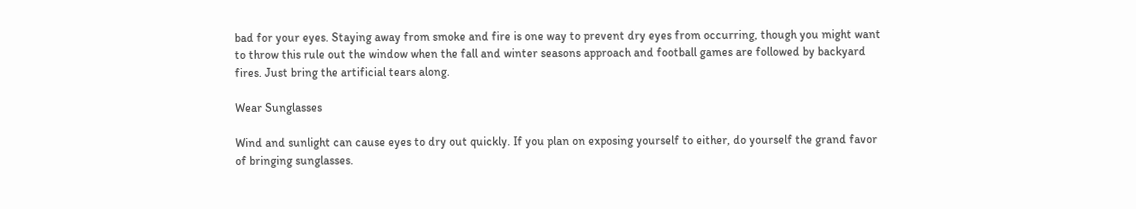bad for your eyes. Staying away from smoke and fire is one way to prevent dry eyes from occurring, though you might want to throw this rule out the window when the fall and winter seasons approach and football games are followed by backyard fires. Just bring the artificial tears along.

Wear Sunglasses

Wind and sunlight can cause eyes to dry out quickly. If you plan on exposing yourself to either, do yourself the grand favor of bringing sunglasses.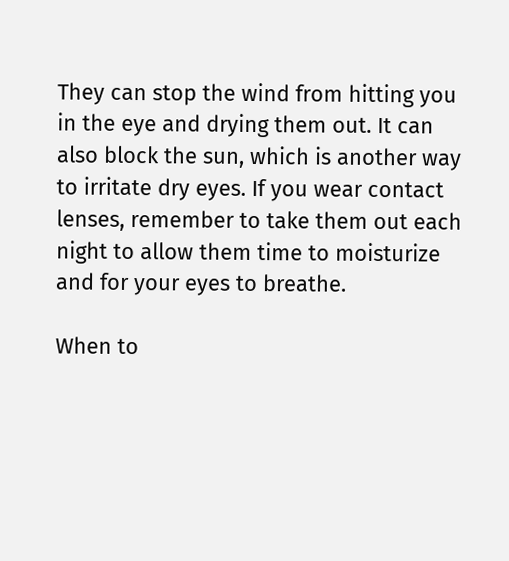They can stop the wind from hitting you in the eye and drying them out. It can also block the sun, which is another way to irritate dry eyes. If you wear contact lenses, remember to take them out each night to allow them time to moisturize and for your eyes to breathe.

When to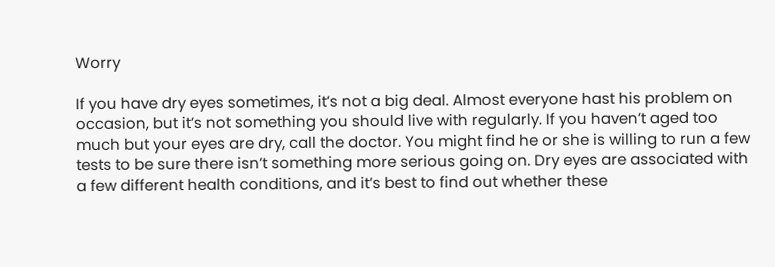Worry

If you have dry eyes sometimes, it’s not a big deal. Almost everyone hast his problem on occasion, but it’s not something you should live with regularly. If you haven’t aged too much but your eyes are dry, call the doctor. You might find he or she is willing to run a few tests to be sure there isn’t something more serious going on. Dry eyes are associated with a few different health conditions, and it’s best to find out whether these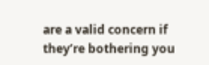are a valid concern if they’re bothering you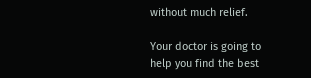without much relief.

Your doctor is going to help you find the best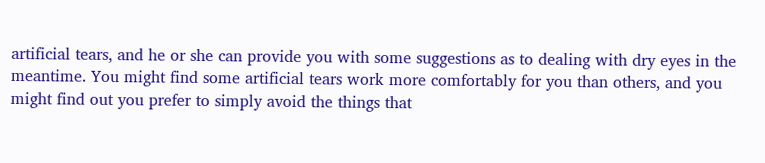artificial tears, and he or she can provide you with some suggestions as to dealing with dry eyes in the meantime. You might find some artificial tears work more comfortably for you than others, and you might find out you prefer to simply avoid the things that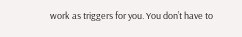work as triggers for you. You don’t have to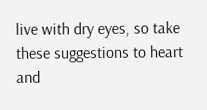live with dry eyes, so take these suggestions to heart and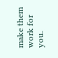make them work for you.